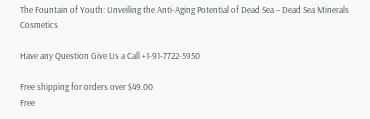The Fountain of Youth: Unveiling the Anti-Aging Potential of Dead Sea – Dead Sea Minerals Cosmetics

Have any Question Give Us a Call +1-91-7722-5950

Free shipping for orders over $49.00
Free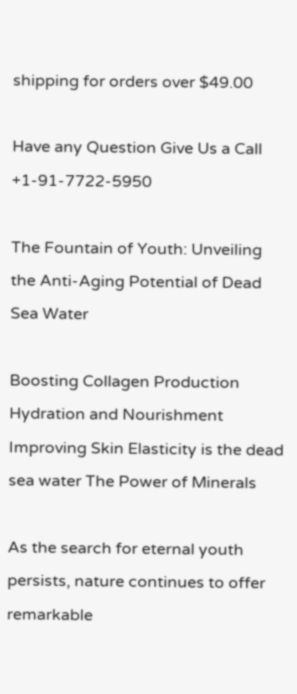shipping for orders over $49.00

Have any Question Give Us a Call +1-91-7722-5950

The Fountain of Youth: Unveiling the Anti-Aging Potential of Dead Sea Water

Boosting Collagen Production Hydration and Nourishment Improving Skin Elasticity is the dead sea water The Power of Minerals

As the search for eternal youth persists, nature continues to offer remarkable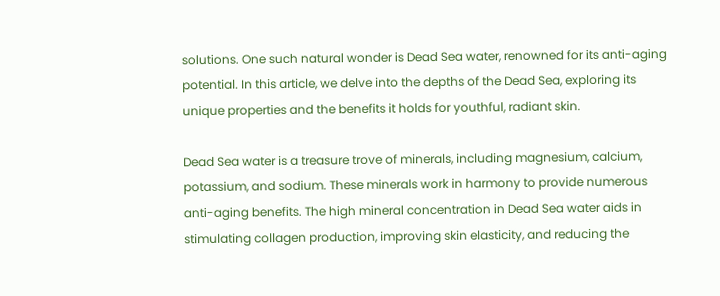solutions. One such natural wonder is Dead Sea water, renowned for its anti-aging potential. In this article, we delve into the depths of the Dead Sea, exploring its unique properties and the benefits it holds for youthful, radiant skin.

Dead Sea water is a treasure trove of minerals, including magnesium, calcium, potassium, and sodium. These minerals work in harmony to provide numerous anti-aging benefits. The high mineral concentration in Dead Sea water aids in stimulating collagen production, improving skin elasticity, and reducing the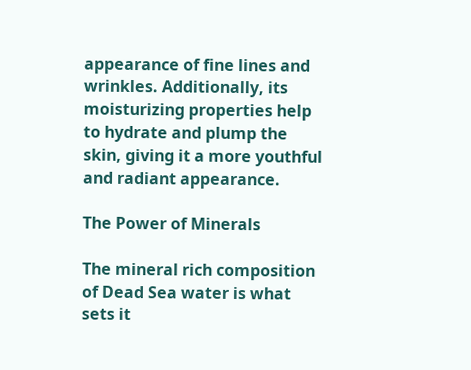appearance of fine lines and wrinkles. Additionally, its moisturizing properties help to hydrate and plump the skin, giving it a more youthful and radiant appearance.

The Power of Minerals

The mineral rich composition of Dead Sea water is what sets it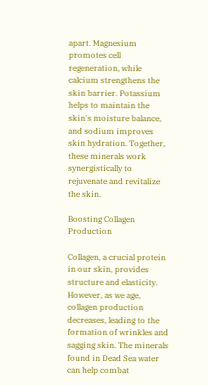apart. Magnesium promotes cell regeneration, while calcium strengthens the skin barrier. Potassium helps to maintain the skin's moisture balance, and sodium improves skin hydration. Together, these minerals work synergistically to rejuvenate and revitalize the skin.

Boosting Collagen Production

Collagen, a crucial protein in our skin, provides structure and elasticity. However, as we age, collagen production decreases, leading to the formation of wrinkles and sagging skin. The minerals found in Dead Sea water can help combat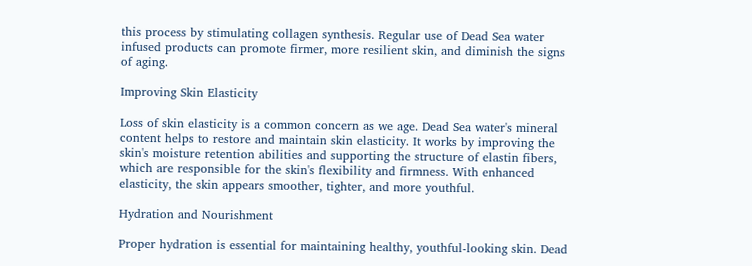this process by stimulating collagen synthesis. Regular use of Dead Sea water infused products can promote firmer, more resilient skin, and diminish the signs of aging.

Improving Skin Elasticity

Loss of skin elasticity is a common concern as we age. Dead Sea water's mineral content helps to restore and maintain skin elasticity. It works by improving the skin's moisture retention abilities and supporting the structure of elastin fibers, which are responsible for the skin's flexibility and firmness. With enhanced elasticity, the skin appears smoother, tighter, and more youthful.

Hydration and Nourishment

Proper hydration is essential for maintaining healthy, youthful-looking skin. Dead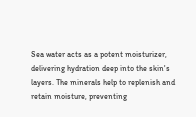Sea water acts as a potent moisturizer, delivering hydration deep into the skin's layers. The minerals help to replenish and retain moisture, preventing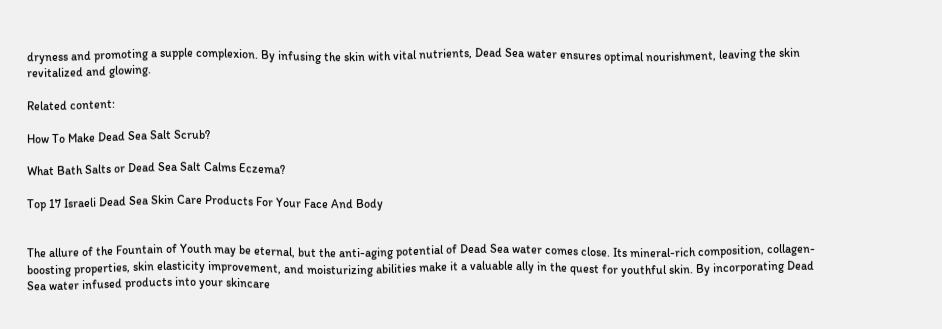dryness and promoting a supple complexion. By infusing the skin with vital nutrients, Dead Sea water ensures optimal nourishment, leaving the skin revitalized and glowing.

Related content:

How To Make Dead Sea Salt Scrub?

What Bath Salts or Dead Sea Salt Calms Eczema?

Top 17 Israeli Dead Sea Skin Care Products For Your Face And Body


The allure of the Fountain of Youth may be eternal, but the anti-aging potential of Dead Sea water comes close. Its mineral-rich composition, collagen-boosting properties, skin elasticity improvement, and moisturizing abilities make it a valuable ally in the quest for youthful skin. By incorporating Dead Sea water infused products into your skincare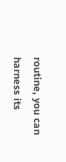routine, you can harness its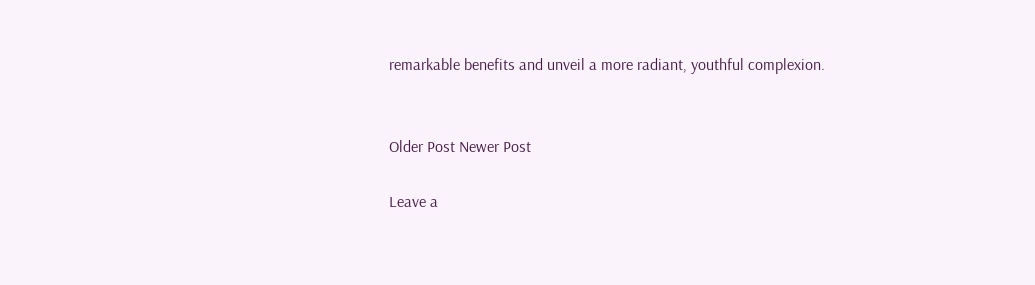remarkable benefits and unveil a more radiant, youthful complexion.


Older Post Newer Post

Leave a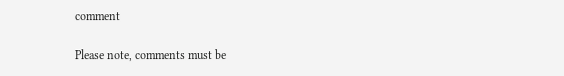comment

Please note, comments must be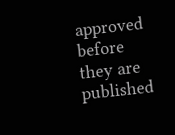approved before they are published